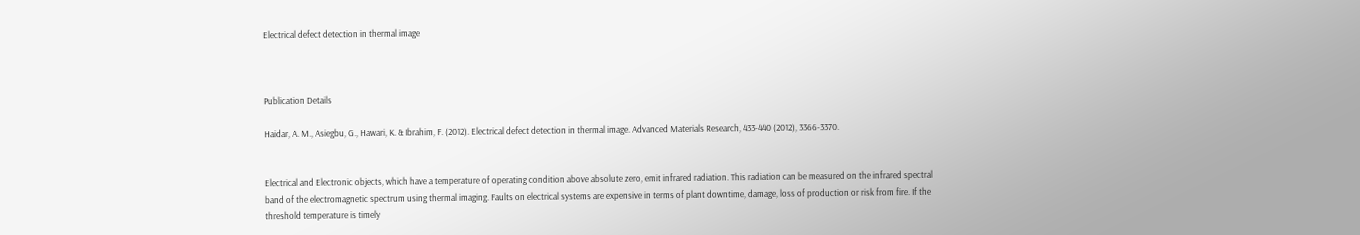Electrical defect detection in thermal image



Publication Details

Haidar, A. M., Asiegbu, G., Hawari, K. & Ibrahim, F. (2012). Electrical defect detection in thermal image. Advanced Materials Research, 433-440 (2012), 3366-3370.


Electrical and Electronic objects, which have a temperature of operating condition above absolute zero, emit infrared radiation. This radiation can be measured on the infrared spectral band of the electromagnetic spectrum using thermal imaging. Faults on electrical systems are expensive in terms of plant downtime, damage, loss of production or risk from fire. If the threshold temperature is timely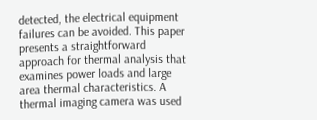detected, the electrical equipment failures can be avoided. This paper presents a straightforward approach for thermal analysis that examines power loads and large area thermal characteristics. A thermal imaging camera was used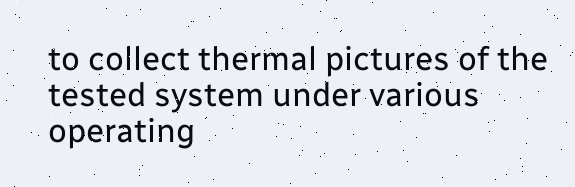to collect thermal pictures of the tested system under various operating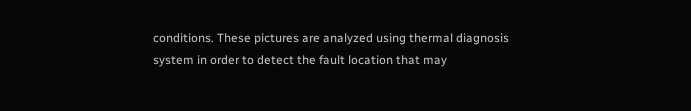conditions. These pictures are analyzed using thermal diagnosis system in order to detect the fault location that may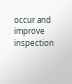occur and improve inspection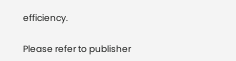efficiency.

Please refer to publisher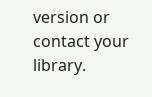version or contact your library.